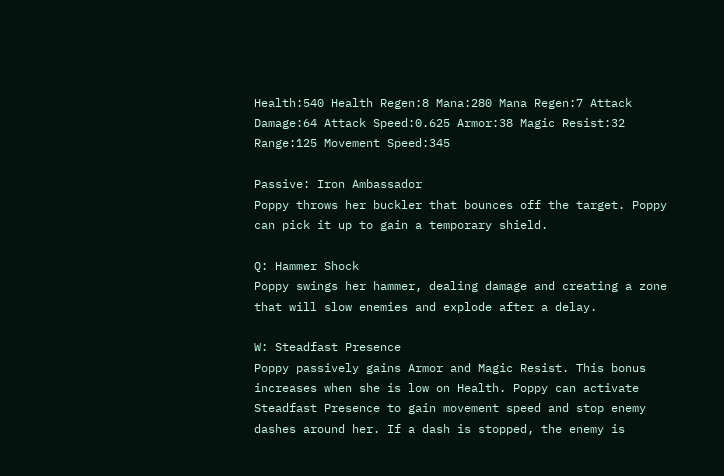Health:540 Health Regen:8 Mana:280 Mana Regen:7 Attack Damage:64 Attack Speed:0.625 Armor:38 Magic Resist:32 Range:125 Movement Speed:345

Passive: Iron Ambassador
Poppy throws her buckler that bounces off the target. Poppy can pick it up to gain a temporary shield.

Q: Hammer Shock
Poppy swings her hammer, dealing damage and creating a zone that will slow enemies and explode after a delay.

W: Steadfast Presence
Poppy passively gains Armor and Magic Resist. This bonus increases when she is low on Health. Poppy can activate Steadfast Presence to gain movement speed and stop enemy dashes around her. If a dash is stopped, the enemy is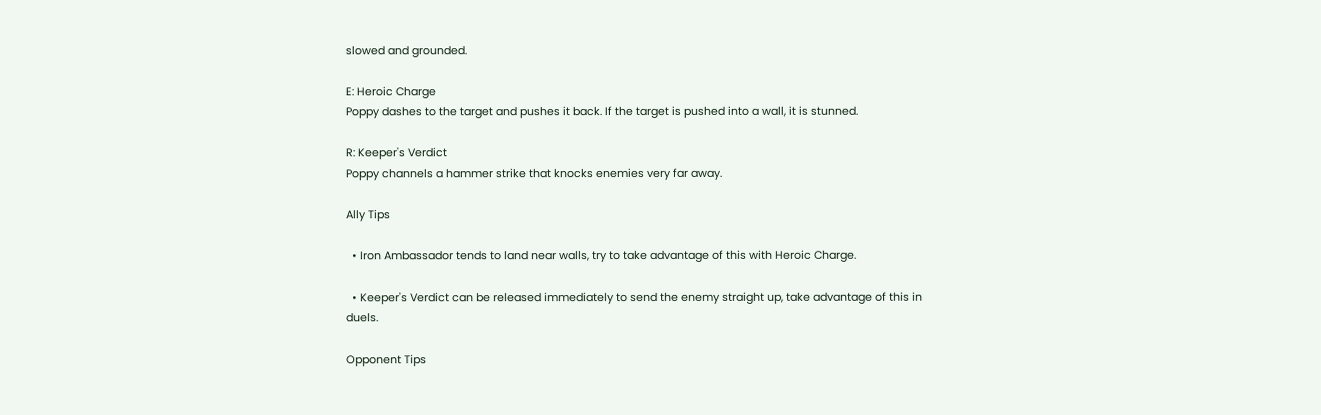slowed and grounded.

E: Heroic Charge
Poppy dashes to the target and pushes it back. If the target is pushed into a wall, it is stunned.

R: Keeper's Verdict
Poppy channels a hammer strike that knocks enemies very far away.

Ally Tips

  • Iron Ambassador tends to land near walls, try to take advantage of this with Heroic Charge.

  • Keeper's Verdict can be released immediately to send the enemy straight up, take advantage of this in duels.

Opponent Tips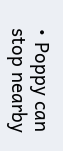• Poppy can stop nearby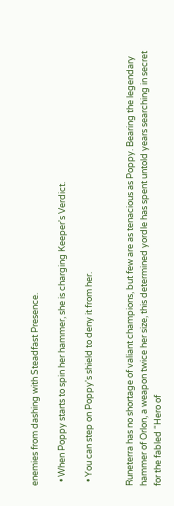enemies from dashing with Steadfast Presence.

  • When Poppy starts to spin her hammer, she is charging Keeper's Verdict.

  • You can step on Poppy's shield to deny it from her.


Runeterra has no shortage of valiant champions, but few are as tenacious as Poppy. Bearing the legendary hammer of Orlon, a weapon twice her size, this determined yordle has spent untold years searching in secret for the fabled “Hero of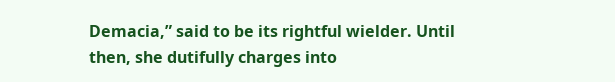Demacia,” said to be its rightful wielder. Until then, she dutifully charges into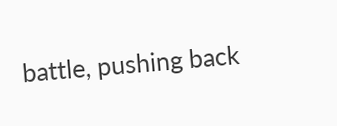battle, pushing back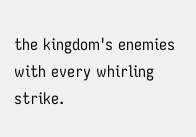the kingdom's enemies with every whirling strike.